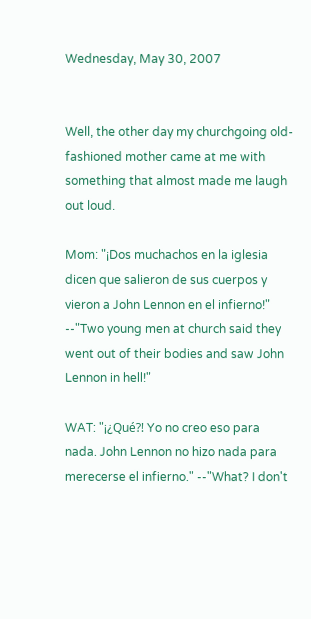Wednesday, May 30, 2007


Well, the other day my churchgoing old-fashioned mother came at me with something that almost made me laugh out loud.

Mom: "¡Dos muchachos en la iglesia dicen que salieron de sus cuerpos y vieron a John Lennon en el infierno!" --"Two young men at church said they went out of their bodies and saw John Lennon in hell!"

WAT: "¡¿Qué?! Yo no creo eso para nada. John Lennon no hizo nada para merecerse el infierno." --"What? I don't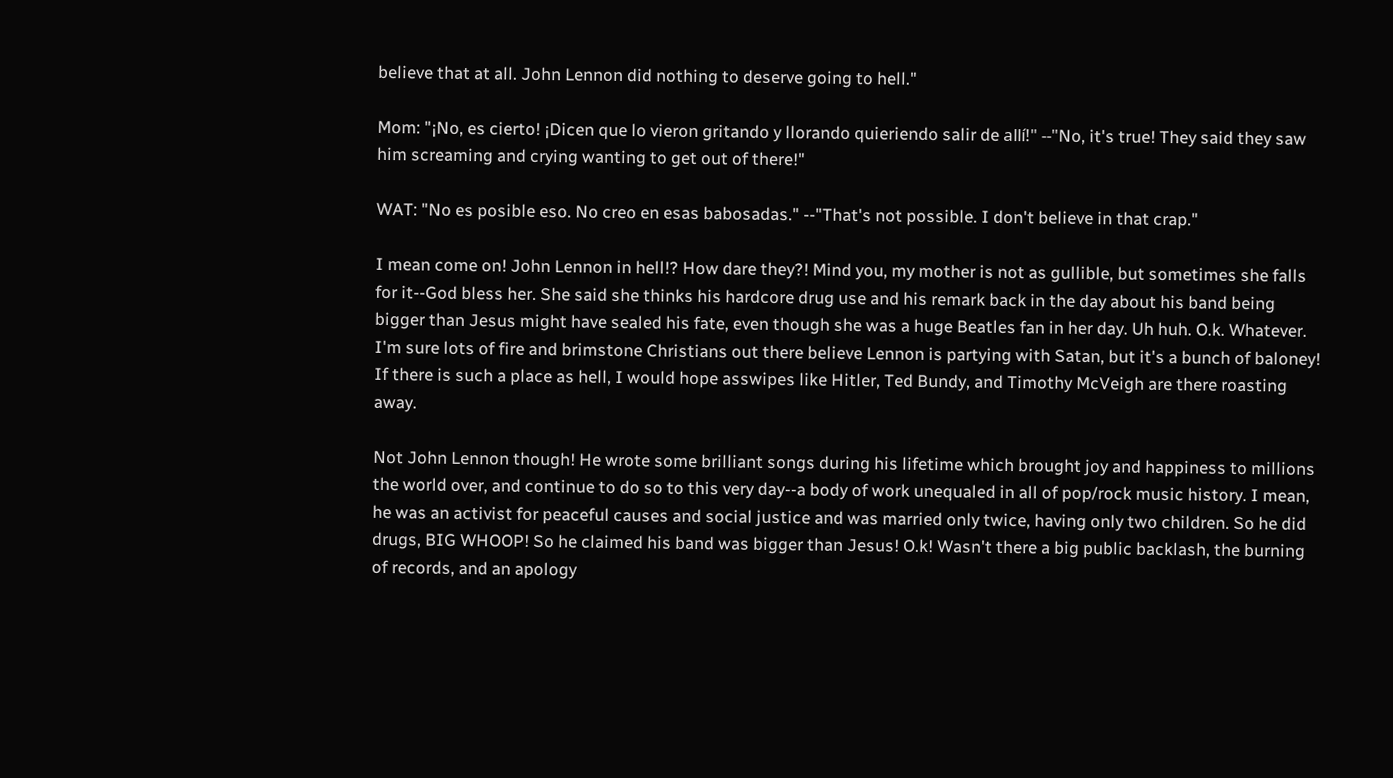believe that at all. John Lennon did nothing to deserve going to hell."

Mom: "¡No, es cierto! ¡Dicen que lo vieron gritando y llorando quieriendo salir de allí!" --"No, it's true! They said they saw him screaming and crying wanting to get out of there!"

WAT: "No es posible eso. No creo en esas babosadas." --"That's not possible. I don't believe in that crap."

I mean come on! John Lennon in hell!? How dare they?! Mind you, my mother is not as gullible, but sometimes she falls for it--God bless her. She said she thinks his hardcore drug use and his remark back in the day about his band being bigger than Jesus might have sealed his fate, even though she was a huge Beatles fan in her day. Uh huh. O.k. Whatever. I'm sure lots of fire and brimstone Christians out there believe Lennon is partying with Satan, but it's a bunch of baloney! If there is such a place as hell, I would hope asswipes like Hitler, Ted Bundy, and Timothy McVeigh are there roasting away.

Not John Lennon though! He wrote some brilliant songs during his lifetime which brought joy and happiness to millions the world over, and continue to do so to this very day--a body of work unequaled in all of pop/rock music history. I mean, he was an activist for peaceful causes and social justice and was married only twice, having only two children. So he did drugs, BIG WHOOP! So he claimed his band was bigger than Jesus! O.k! Wasn't there a big public backlash, the burning of records, and an apology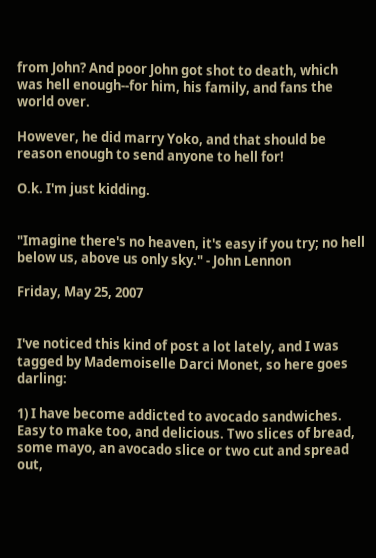from John? And poor John got shot to death, which was hell enough--for him, his family, and fans the world over.

However, he did marry Yoko, and that should be reason enough to send anyone to hell for!

O.k. I'm just kidding.


"Imagine there's no heaven, it's easy if you try; no hell below us, above us only sky." - John Lennon

Friday, May 25, 2007


I've noticed this kind of post a lot lately, and I was tagged by Mademoiselle Darci Monet, so here goes darling:

1) I have become addicted to avocado sandwiches. Easy to make too, and delicious. Two slices of bread, some mayo, an avocado slice or two cut and spread out,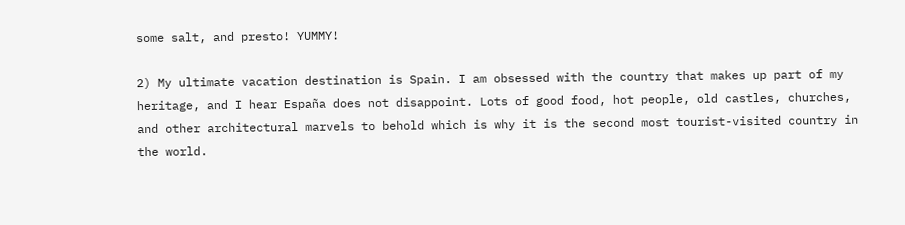some salt, and presto! YUMMY!

2) My ultimate vacation destination is Spain. I am obsessed with the country that makes up part of my heritage, and I hear España does not disappoint. Lots of good food, hot people, old castles, churches, and other architectural marvels to behold which is why it is the second most tourist-visited country in the world.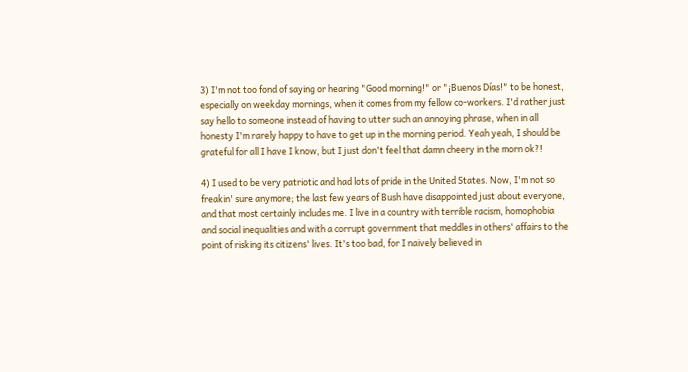3) I'm not too fond of saying or hearing "Good morning!" or "¡Buenos Días!" to be honest, especially on weekday mornings, when it comes from my fellow co-workers. I'd rather just say hello to someone instead of having to utter such an annoying phrase, when in all honesty I'm rarely happy to have to get up in the morning period. Yeah yeah, I should be grateful for all I have I know, but I just don't feel that damn cheery in the morn ok?!

4) I used to be very patriotic and had lots of pride in the United States. Now, I'm not so freakin' sure anymore; the last few years of Bush have disappointed just about everyone, and that most certainly includes me. I live in a country with terrible racism, homophobia and social inequalities and with a corrupt government that meddles in others' affairs to the point of risking its citizens' lives. It's too bad, for I naively believed in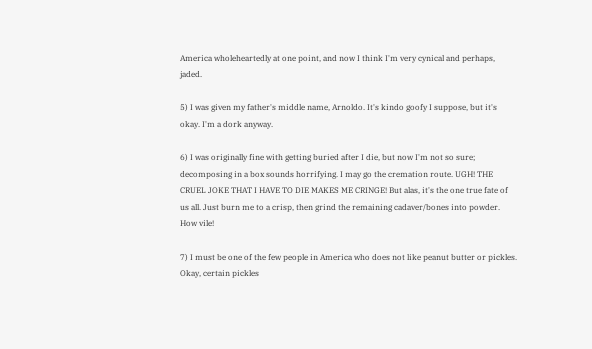America wholeheartedly at one point, and now I think I'm very cynical and perhaps, jaded.

5) I was given my father's middle name, Arnoldo. It's kindo goofy I suppose, but it's okay. I'm a dork anyway.

6) I was originally fine with getting buried after I die, but now I'm not so sure; decomposing in a box sounds horrifying. I may go the cremation route. UGH! THE CRUEL JOKE THAT I HAVE TO DIE MAKES ME CRINGE! But alas, it's the one true fate of us all. Just burn me to a crisp, then grind the remaining cadaver/bones into powder. How vile!

7) I must be one of the few people in America who does not like peanut butter or pickles. Okay, certain pickles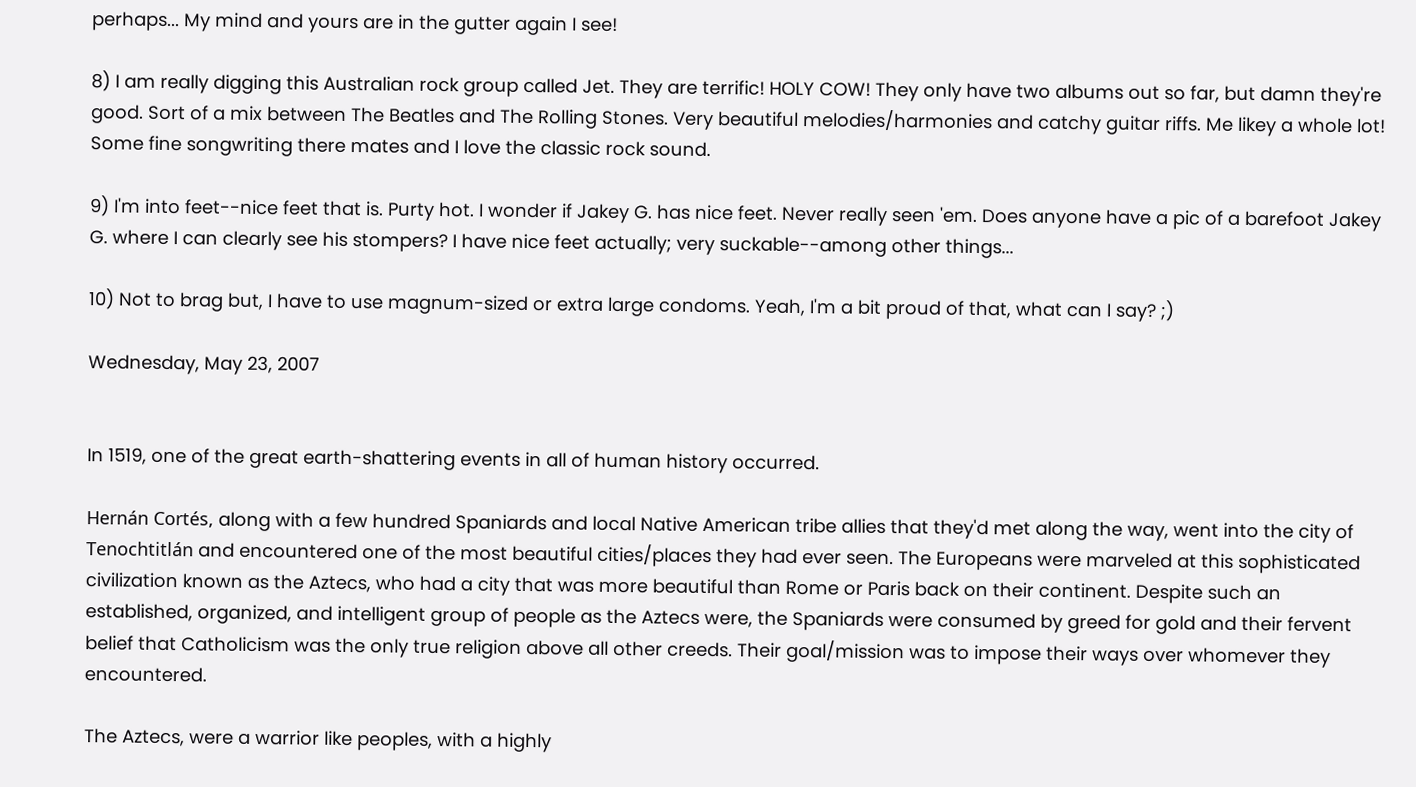perhaps... My mind and yours are in the gutter again I see!

8) I am really digging this Australian rock group called Jet. They are terrific! HOLY COW! They only have two albums out so far, but damn they're good. Sort of a mix between The Beatles and The Rolling Stones. Very beautiful melodies/harmonies and catchy guitar riffs. Me likey a whole lot! Some fine songwriting there mates and I love the classic rock sound.

9) I'm into feet--nice feet that is. Purty hot. I wonder if Jakey G. has nice feet. Never really seen 'em. Does anyone have a pic of a barefoot Jakey G. where I can clearly see his stompers? I have nice feet actually; very suckable--among other things...

10) Not to brag but, I have to use magnum-sized or extra large condoms. Yeah, I'm a bit proud of that, what can I say? ;)

Wednesday, May 23, 2007


In 1519, one of the great earth-shattering events in all of human history occurred.

Hernán Cortés, along with a few hundred Spaniards and local Native American tribe allies that they'd met along the way, went into the city of Tenochtitlán and encountered one of the most beautiful cities/places they had ever seen. The Europeans were marveled at this sophisticated civilization known as the Aztecs, who had a city that was more beautiful than Rome or Paris back on their continent. Despite such an established, organized, and intelligent group of people as the Aztecs were, the Spaniards were consumed by greed for gold and their fervent belief that Catholicism was the only true religion above all other creeds. Their goal/mission was to impose their ways over whomever they encountered.

The Aztecs, were a warrior like peoples, with a highly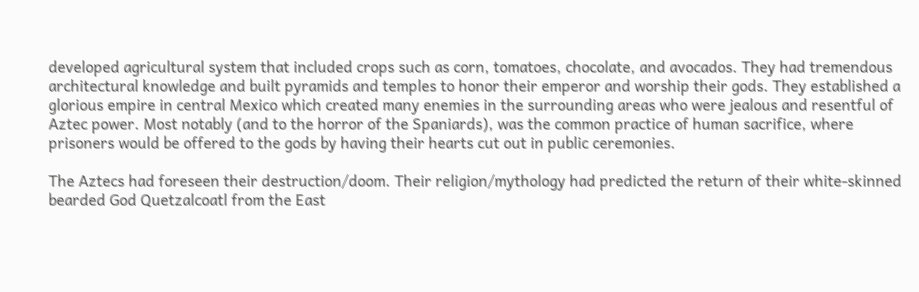developed agricultural system that included crops such as corn, tomatoes, chocolate, and avocados. They had tremendous architectural knowledge and built pyramids and temples to honor their emperor and worship their gods. They established a glorious empire in central Mexico which created many enemies in the surrounding areas who were jealous and resentful of Aztec power. Most notably (and to the horror of the Spaniards), was the common practice of human sacrifice, where prisoners would be offered to the gods by having their hearts cut out in public ceremonies.

The Aztecs had foreseen their destruction/doom. Their religion/mythology had predicted the return of their white-skinned bearded God Quetzalcoatl from the East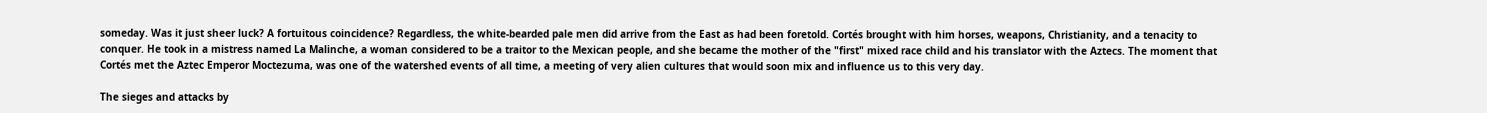someday. Was it just sheer luck? A fortuitous coincidence? Regardless, the white-bearded pale men did arrive from the East as had been foretold. Cortés brought with him horses, weapons, Christianity, and a tenacity to conquer. He took in a mistress named La Malinche, a woman considered to be a traitor to the Mexican people, and she became the mother of the "first" mixed race child and his translator with the Aztecs. The moment that Cortés met the Aztec Emperor Moctezuma, was one of the watershed events of all time, a meeting of very alien cultures that would soon mix and influence us to this very day.

The sieges and attacks by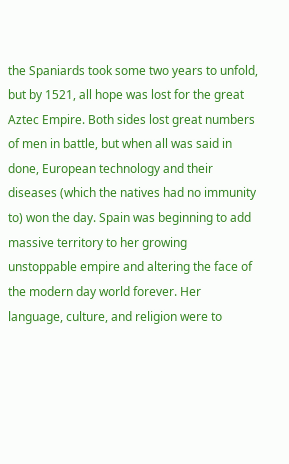the Spaniards took some two years to unfold, but by 1521, all hope was lost for the great Aztec Empire. Both sides lost great numbers of men in battle, but when all was said in done, European technology and their diseases (which the natives had no immunity to) won the day. Spain was beginning to add massive territory to her growing unstoppable empire and altering the face of the modern day world forever. Her language, culture, and religion were to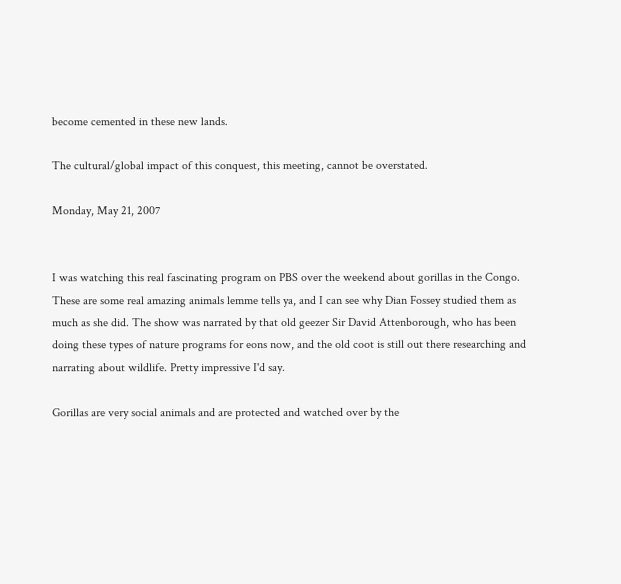become cemented in these new lands.

The cultural/global impact of this conquest, this meeting, cannot be overstated.

Monday, May 21, 2007


I was watching this real fascinating program on PBS over the weekend about gorillas in the Congo. These are some real amazing animals lemme tells ya, and I can see why Dian Fossey studied them as much as she did. The show was narrated by that old geezer Sir David Attenborough, who has been doing these types of nature programs for eons now, and the old coot is still out there researching and narrating about wildlife. Pretty impressive I'd say.

Gorillas are very social animals and are protected and watched over by the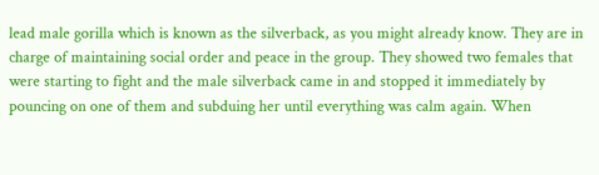lead male gorilla which is known as the silverback, as you might already know. They are in charge of maintaining social order and peace in the group. They showed two females that were starting to fight and the male silverback came in and stopped it immediately by pouncing on one of them and subduing her until everything was calm again. When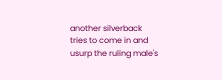another silverback tries to come in and usurp the ruling male's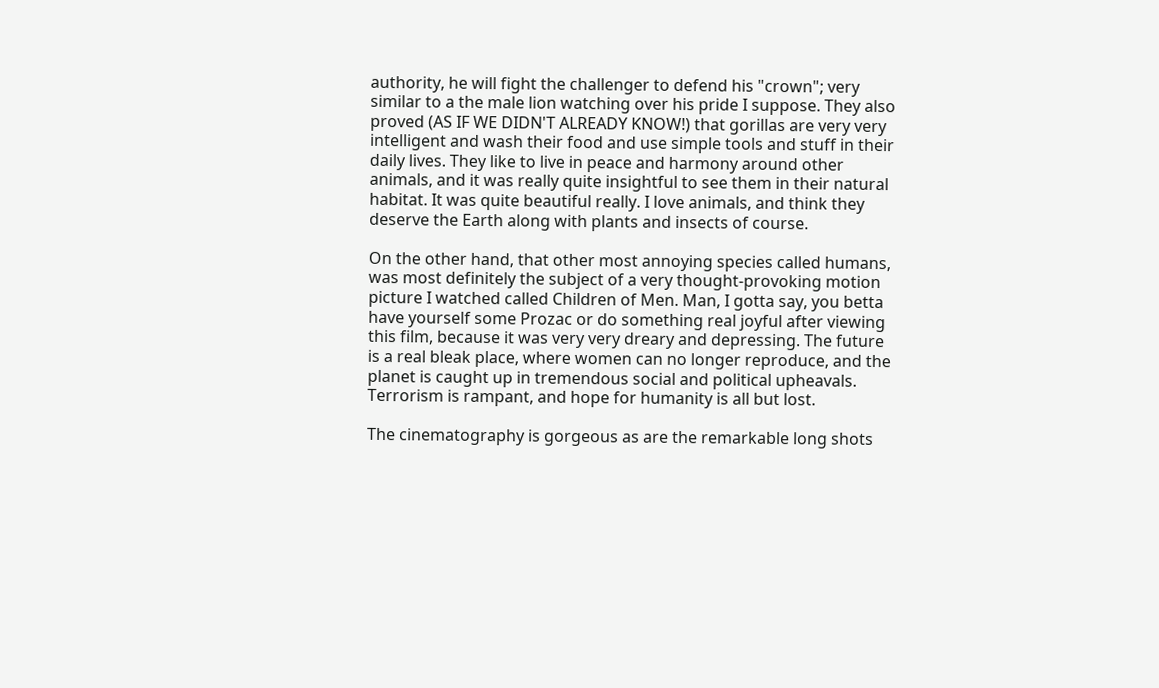authority, he will fight the challenger to defend his "crown"; very similar to a the male lion watching over his pride I suppose. They also proved (AS IF WE DIDN'T ALREADY KNOW!) that gorillas are very very intelligent and wash their food and use simple tools and stuff in their daily lives. They like to live in peace and harmony around other animals, and it was really quite insightful to see them in their natural habitat. It was quite beautiful really. I love animals, and think they deserve the Earth along with plants and insects of course.

On the other hand, that other most annoying species called humans, was most definitely the subject of a very thought-provoking motion picture I watched called Children of Men. Man, I gotta say, you betta have yourself some Prozac or do something real joyful after viewing this film, because it was very very dreary and depressing. The future is a real bleak place, where women can no longer reproduce, and the planet is caught up in tremendous social and political upheavals. Terrorism is rampant, and hope for humanity is all but lost.

The cinematography is gorgeous as are the remarkable long shots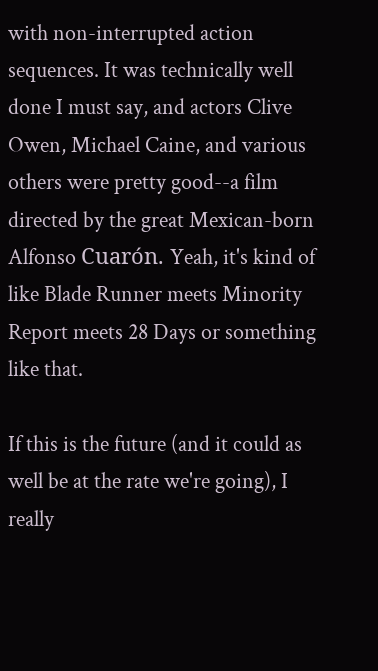with non-interrupted action sequences. It was technically well done I must say, and actors Clive Owen, Michael Caine, and various others were pretty good--a film directed by the great Mexican-born Alfonso Cuarón. Yeah, it's kind of like Blade Runner meets Minority Report meets 28 Days or something like that.

If this is the future (and it could as well be at the rate we're going), I really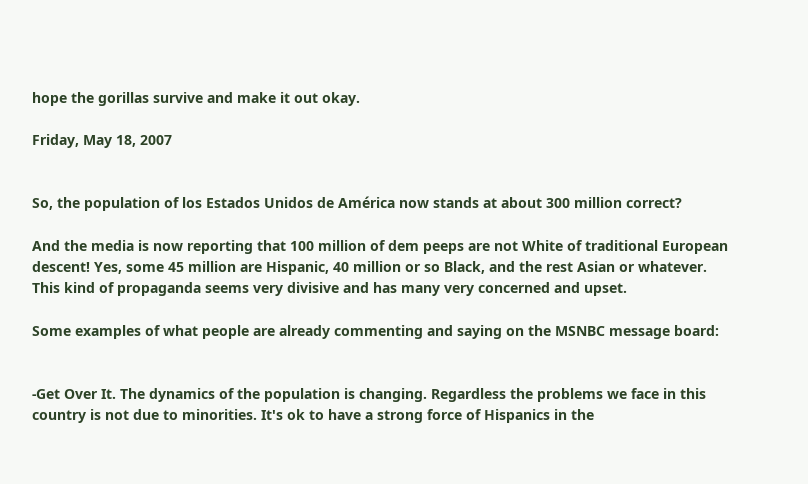hope the gorillas survive and make it out okay.

Friday, May 18, 2007


So, the population of los Estados Unidos de América now stands at about 300 million correct?

And the media is now reporting that 100 million of dem peeps are not White of traditional European descent! Yes, some 45 million are Hispanic, 40 million or so Black, and the rest Asian or whatever. This kind of propaganda seems very divisive and has many very concerned and upset.

Some examples of what people are already commenting and saying on the MSNBC message board:


-Get Over It. The dynamics of the population is changing. Regardless the problems we face in this country is not due to minorities. It's ok to have a strong force of Hispanics in the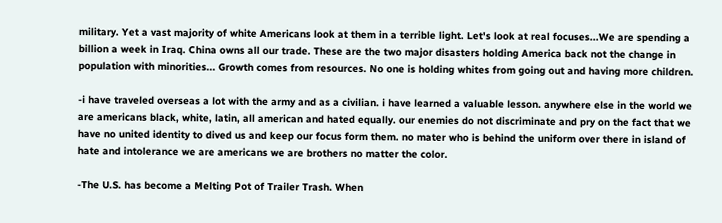military. Yet a vast majority of white Americans look at them in a terrible light. Let's look at real focuses...We are spending a billion a week in Iraq. China owns all our trade. These are the two major disasters holding America back not the change in population with minorities... Growth comes from resources. No one is holding whites from going out and having more children.

-i have traveled overseas a lot with the army and as a civilian. i have learned a valuable lesson. anywhere else in the world we are americans black, white, latin, all american and hated equally. our enemies do not discriminate and pry on the fact that we have no united identity to dived us and keep our focus form them. no mater who is behind the uniform over there in island of hate and intolerance we are americans we are brothers no matter the color.

-The U.S. has become a Melting Pot of Trailer Trash. When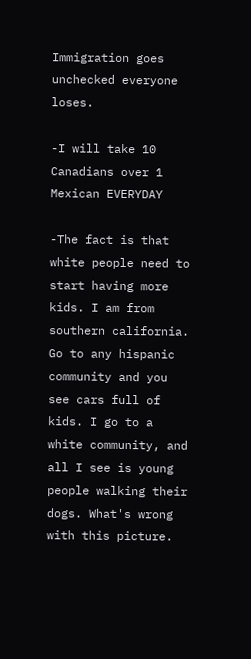Immigration goes unchecked everyone loses.

-I will take 10 Canadians over 1 Mexican EVERYDAY

-The fact is that white people need to start having more kids. I am from southern california. Go to any hispanic community and you see cars full of kids. I go to a white community, and all I see is young people walking their dogs. What's wrong with this picture.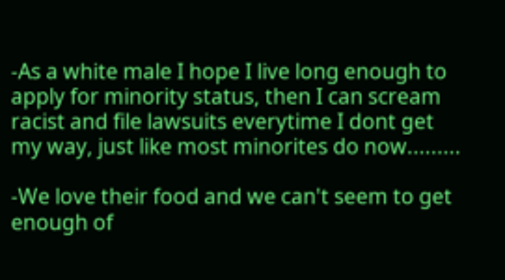-As a white male I hope I live long enough to apply for minority status, then I can scream racist and file lawsuits everytime I dont get my way, just like most minorites do now.........

-We love their food and we can't seem to get enough of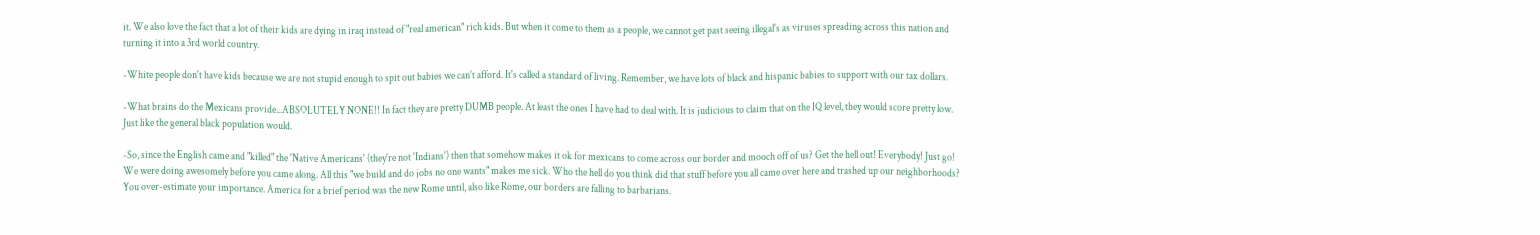it. We also love the fact that a lot of their kids are dying in iraq instead of "real american" rich kids. But when it come to them as a people, we cannot get past seeing illegal's as viruses spreading across this nation and turning it into a 3rd world country.

-White people don't have kids because we are not stupid enough to spit out babies we can't afford. It's called a standard of living. Remember, we have lots of black and hispanic babies to support with our tax dollars.

-What brains do the Mexicans provide...ABSOLUTELY NONE!! In fact they are pretty DUMB people. At least the ones I have had to deal with. It is judicious to claim that on the IQ level, they would score pretty low. Just like the general black population would.

-So, since the English came and "killed" the 'Native Americans' (they're not 'Indians') then that somehow makes it ok for mexicans to come across our border and mooch off of us? Get the hell out! Everybody! Just go! We were doing awesomely before you came along. All this "we build and do jobs no one wants" makes me sick. Who the hell do you think did that stuff before you all came over here and trashed up our neighborhoods? You over-estimate your importance. America for a brief period was the new Rome until, also like Rome, our borders are falling to barbarians.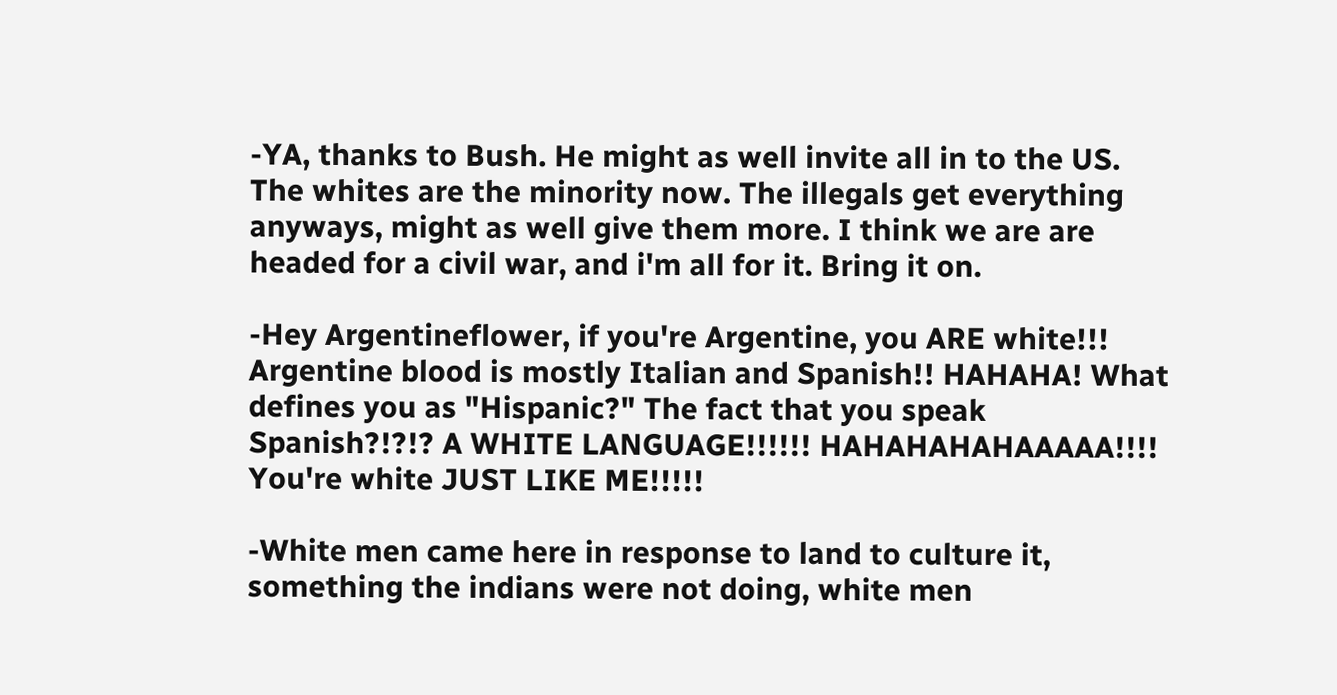-YA, thanks to Bush. He might as well invite all in to the US. The whites are the minority now. The illegals get everything anyways, might as well give them more. I think we are are headed for a civil war, and i'm all for it. Bring it on.

-Hey Argentineflower, if you're Argentine, you ARE white!!! Argentine blood is mostly Italian and Spanish!! HAHAHA! What defines you as "Hispanic?" The fact that you speak Spanish?!?!? A WHITE LANGUAGE!!!!!! HAHAHAHAHAAAAA!!!! You're white JUST LIKE ME!!!!!

-White men came here in response to land to culture it, something the indians were not doing, white men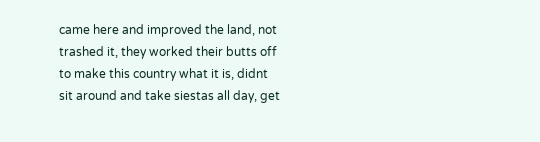came here and improved the land, not trashed it, they worked their butts off to make this country what it is, didnt sit around and take siestas all day, get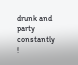drunk and party constantly !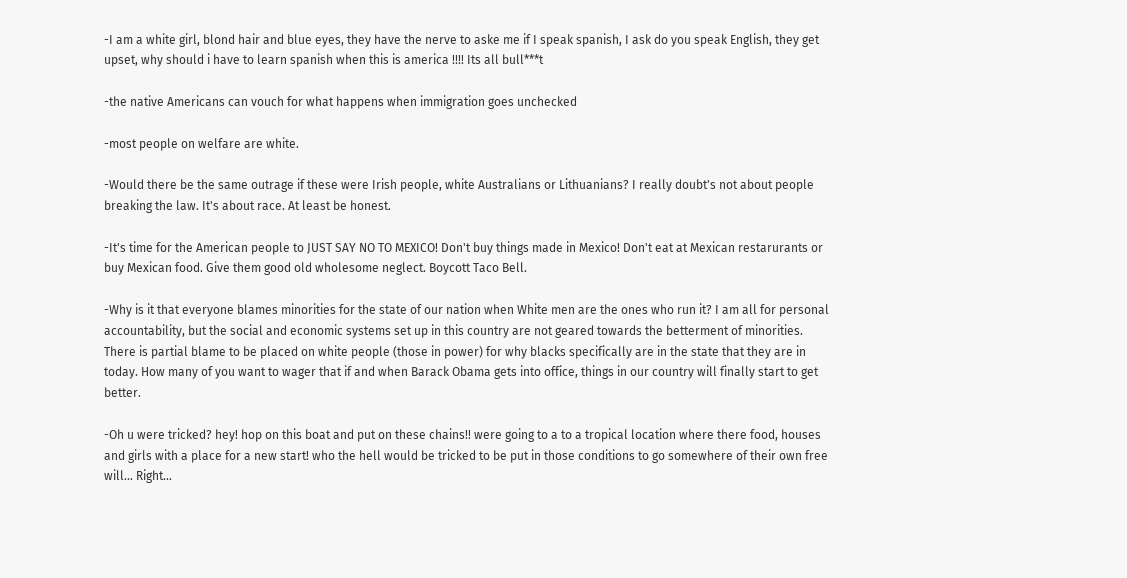-I am a white girl, blond hair and blue eyes, they have the nerve to aske me if I speak spanish, I ask do you speak English, they get upset, why should i have to learn spanish when this is america !!!! Its all bull***t

-the native Americans can vouch for what happens when immigration goes unchecked

-most people on welfare are white.

-Would there be the same outrage if these were Irish people, white Australians or Lithuanians? I really doubt's not about people breaking the law. It's about race. At least be honest.

-It's time for the American people to JUST SAY NO TO MEXICO! Don't buy things made in Mexico! Don't eat at Mexican restarurants or buy Mexican food. Give them good old wholesome neglect. Boycott Taco Bell.

-Why is it that everyone blames minorities for the state of our nation when White men are the ones who run it? I am all for personal accountability, but the social and economic systems set up in this country are not geared towards the betterment of minorities. There is partial blame to be placed on white people (those in power) for why blacks specifically are in the state that they are in today. How many of you want to wager that if and when Barack Obama gets into office, things in our country will finally start to get better.

-Oh u were tricked? hey! hop on this boat and put on these chains!! were going to a to a tropical location where there food, houses and girls with a place for a new start! who the hell would be tricked to be put in those conditions to go somewhere of their own free will... Right...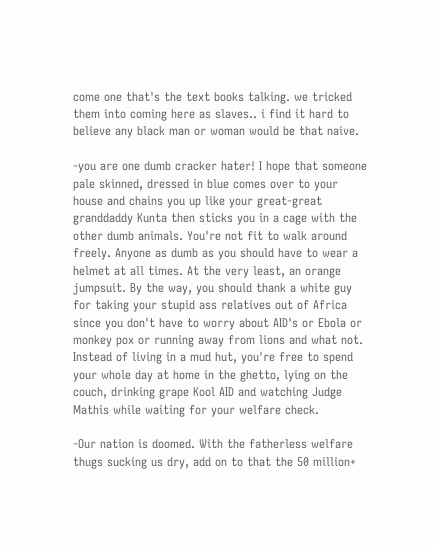come one that's the text books talking. we tricked them into coming here as slaves.. i find it hard to believe any black man or woman would be that naive.

-you are one dumb cracker hater! I hope that someone pale skinned, dressed in blue comes over to your house and chains you up like your great-great granddaddy Kunta then sticks you in a cage with the other dumb animals. You're not fit to walk around freely. Anyone as dumb as you should have to wear a helmet at all times. At the very least, an orange jumpsuit. By the way, you should thank a white guy for taking your stupid ass relatives out of Africa since you don't have to worry about AID's or Ebola or monkey pox or running away from lions and what not. Instead of living in a mud hut, you're free to spend your whole day at home in the ghetto, lying on the couch, drinking grape Kool AID and watching Judge Mathis while waiting for your welfare check.

-Our nation is doomed. With the fatherless welfare thugs sucking us dry, add on to that the 50 million+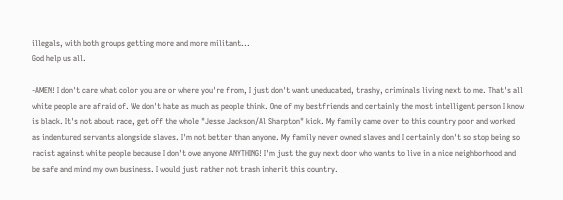illegals, with both groups getting more and more militant...
God help us all.

-AMEN! I don't care what color you are or where you're from, I just don't want uneducated, trashy, criminals living next to me. That's all white people are afraid of. We don't hate as much as people think. One of my bestfriends and certainly the most intelligent person I know is black. It's not about race, get off the whole "Jesse Jackson/Al Sharpton" kick. My family came over to this country poor and worked as indentured servants alongside slaves. I'm not better than anyone. My family never owned slaves and I certainly don't so stop being so racist against white people because I don't owe anyone ANYTHING! I'm just the guy next door who wants to live in a nice neighborhood and be safe and mind my own business. I would just rather not trash inherit this country.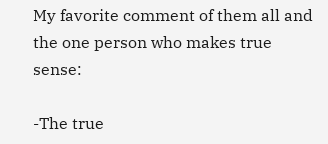My favorite comment of them all and the one person who makes true sense:

-The true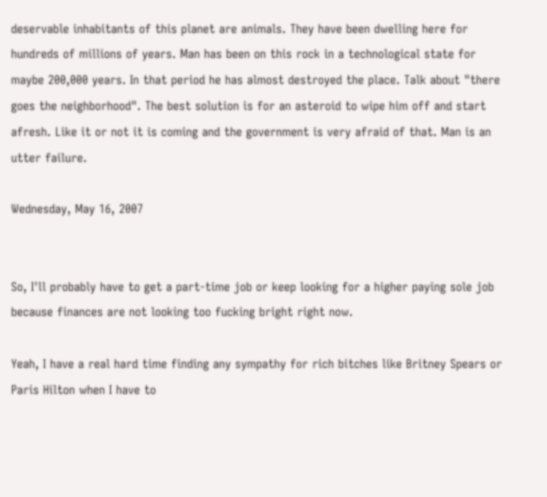deservable inhabitants of this planet are animals. They have been dwelling here for hundreds of millions of years. Man has been on this rock in a technological state for maybe 200,000 years. In that period he has almost destroyed the place. Talk about "there goes the neighborhood". The best solution is for an asteroid to wipe him off and start afresh. Like it or not it is coming and the government is very afraid of that. Man is an utter failure.

Wednesday, May 16, 2007


So, I'll probably have to get a part-time job or keep looking for a higher paying sole job because finances are not looking too fucking bright right now.

Yeah, I have a real hard time finding any sympathy for rich bitches like Britney Spears or Paris Hilton when I have to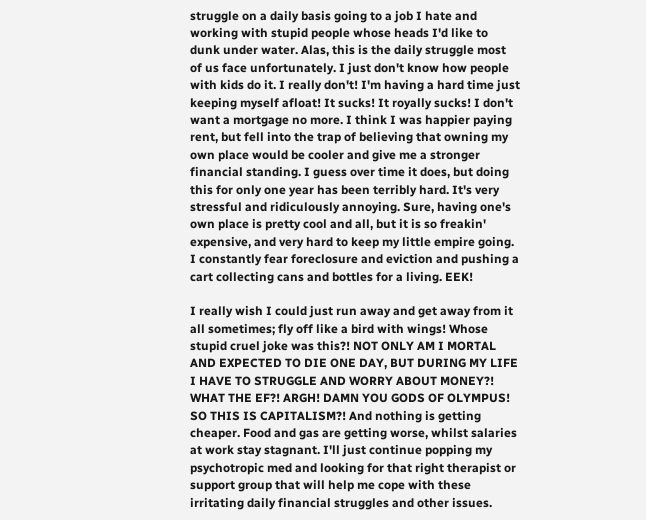struggle on a daily basis going to a job I hate and working with stupid people whose heads I'd like to dunk under water. Alas, this is the daily struggle most of us face unfortunately. I just don't know how people with kids do it. I really don't! I'm having a hard time just keeping myself afloat! It sucks! It royally sucks! I don't want a mortgage no more. I think I was happier paying rent, but fell into the trap of believing that owning my own place would be cooler and give me a stronger financial standing. I guess over time it does, but doing this for only one year has been terribly hard. It's very stressful and ridiculously annoying. Sure, having one's own place is pretty cool and all, but it is so freakin' expensive, and very hard to keep my little empire going. I constantly fear foreclosure and eviction and pushing a cart collecting cans and bottles for a living. EEK!

I really wish I could just run away and get away from it all sometimes; fly off like a bird with wings! Whose stupid cruel joke was this?! NOT ONLY AM I MORTAL AND EXPECTED TO DIE ONE DAY, BUT DURING MY LIFE I HAVE TO STRUGGLE AND WORRY ABOUT MONEY?! WHAT THE EF?! ARGH! DAMN YOU GODS OF OLYMPUS! SO THIS IS CAPITALISM?! And nothing is getting cheaper. Food and gas are getting worse, whilst salaries at work stay stagnant. I'll just continue popping my psychotropic med and looking for that right therapist or support group that will help me cope with these irritating daily financial struggles and other issues.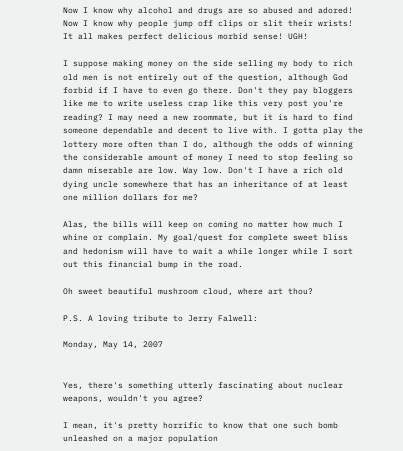Now I know why alcohol and drugs are so abused and adored! Now I know why people jump off clips or slit their wrists! It all makes perfect delicious morbid sense! UGH!

I suppose making money on the side selling my body to rich old men is not entirely out of the question, although God forbid if I have to even go there. Don't they pay bloggers like me to write useless crap like this very post you're reading? I may need a new roommate, but it is hard to find someone dependable and decent to live with. I gotta play the lottery more often than I do, although the odds of winning the considerable amount of money I need to stop feeling so damn miserable are low. Way low. Don't I have a rich old dying uncle somewhere that has an inheritance of at least one million dollars for me?

Alas, the bills will keep on coming no matter how much I whine or complain. My goal/quest for complete sweet bliss and hedonism will have to wait a while longer while I sort out this financial bump in the road.

Oh sweet beautiful mushroom cloud, where art thou?

P.S. A loving tribute to Jerry Falwell:

Monday, May 14, 2007


Yes, there's something utterly fascinating about nuclear weapons, wouldn't you agree?

I mean, it's pretty horrific to know that one such bomb unleashed on a major population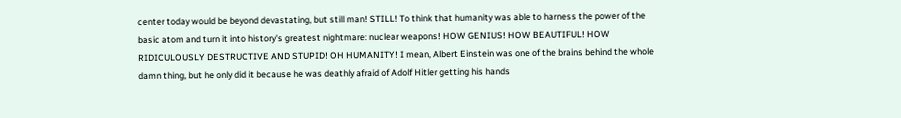center today would be beyond devastating, but still man! STILL! To think that humanity was able to harness the power of the basic atom and turn it into history's greatest nightmare: nuclear weapons! HOW GENIUS! HOW BEAUTIFUL! HOW RIDICULOUSLY DESTRUCTIVE AND STUPID! OH HUMANITY! I mean, Albert Einstein was one of the brains behind the whole damn thing, but he only did it because he was deathly afraid of Adolf Hitler getting his hands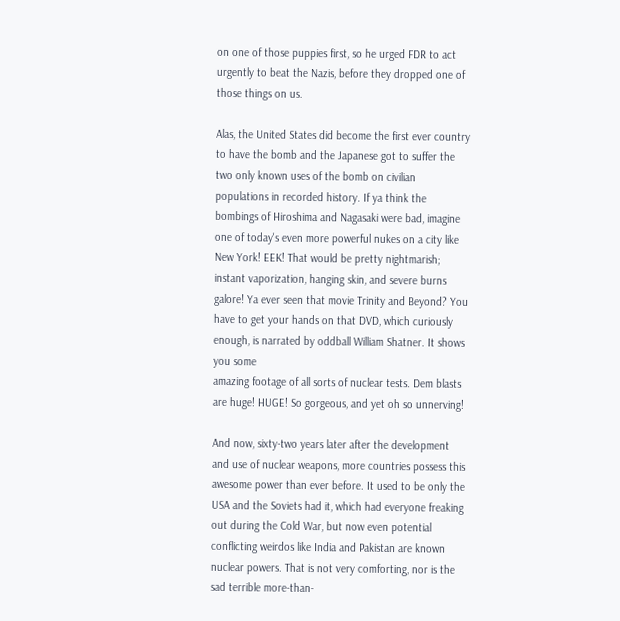on one of those puppies first, so he urged FDR to act urgently to beat the Nazis, before they dropped one of those things on us.

Alas, the United States did become the first ever country to have the bomb and the Japanese got to suffer the two only known uses of the bomb on civilian populations in recorded history. If ya think the bombings of Hiroshima and Nagasaki were bad, imagine one of today's even more powerful nukes on a city like New York! EEK! That would be pretty nightmarish; instant vaporization, hanging skin, and severe burns galore! Ya ever seen that movie Trinity and Beyond? You have to get your hands on that DVD, which curiously enough, is narrated by oddball William Shatner. It shows you some
amazing footage of all sorts of nuclear tests. Dem blasts are huge! HUGE! So gorgeous, and yet oh so unnerving!

And now, sixty-two years later after the development and use of nuclear weapons, more countries possess this awesome power than ever before. It used to be only the USA and the Soviets had it, which had everyone freaking out during the Cold War, but now even potential conflicting weirdos like India and Pakistan are known nuclear powers. That is not very comforting, nor is the sad terrible more-than-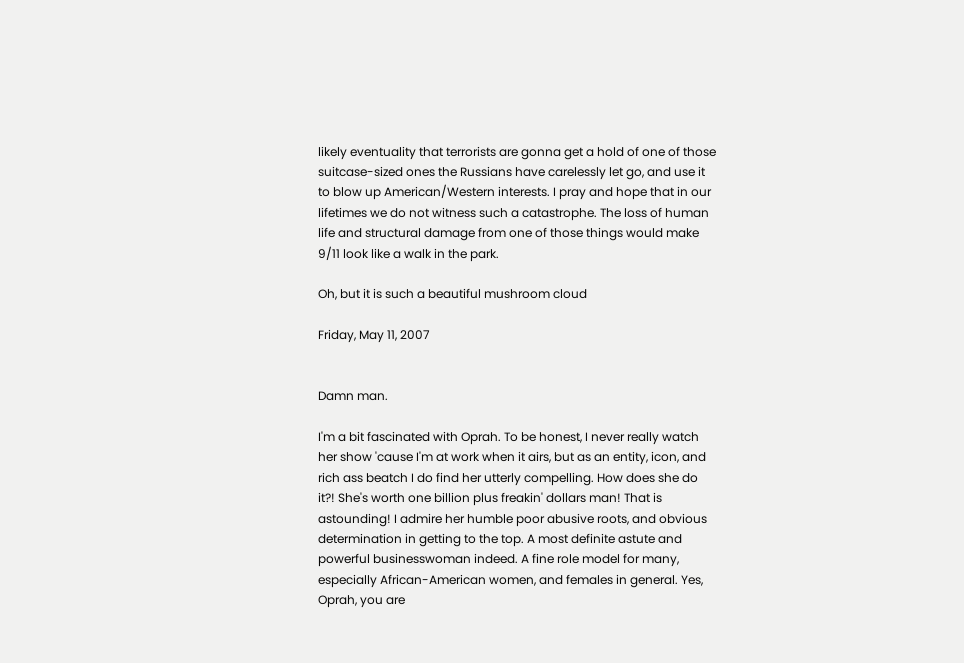likely eventuality that terrorists are gonna get a hold of one of those suitcase-sized ones the Russians have carelessly let go, and use it to blow up American/Western interests. I pray and hope that in our lifetimes we do not witness such a catastrophe. The loss of human life and structural damage from one of those things would make 9/11 look like a walk in the park.

Oh, but it is such a beautiful mushroom cloud

Friday, May 11, 2007


Damn man.

I'm a bit fascinated with Oprah. To be honest, I never really watch her show 'cause I'm at work when it airs, but as an entity, icon, and rich ass beatch I do find her utterly compelling. How does she do it?! She's worth one billion plus freakin' dollars man! That is astounding! I admire her humble poor abusive roots, and obvious determination in getting to the top. A most definite astute and powerful businesswoman indeed. A fine role model for many, especially African-American women, and females in general. Yes, Oprah, you are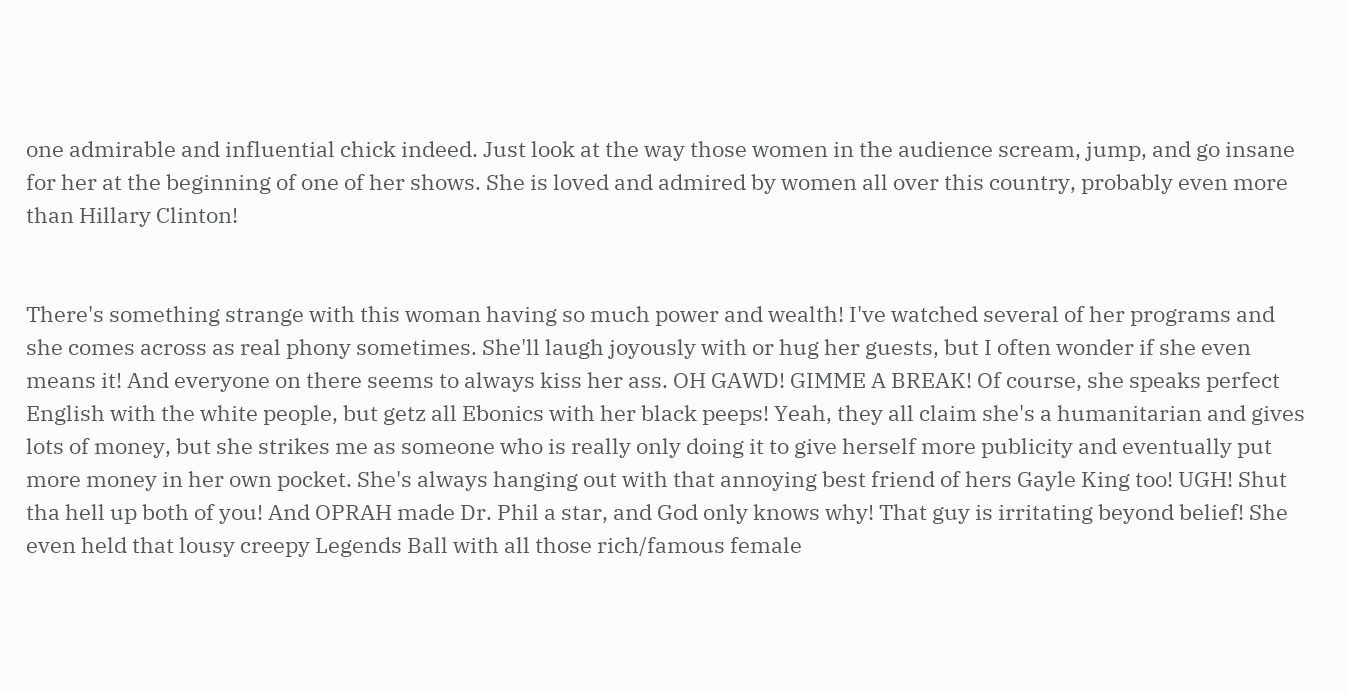one admirable and influential chick indeed. Just look at the way those women in the audience scream, jump, and go insane for her at the beginning of one of her shows. She is loved and admired by women all over this country, probably even more than Hillary Clinton!


There's something strange with this woman having so much power and wealth! I've watched several of her programs and she comes across as real phony sometimes. She'll laugh joyously with or hug her guests, but I often wonder if she even means it! And everyone on there seems to always kiss her ass. OH GAWD! GIMME A BREAK! Of course, she speaks perfect English with the white people, but getz all Ebonics with her black peeps! Yeah, they all claim she's a humanitarian and gives lots of money, but she strikes me as someone who is really only doing it to give herself more publicity and eventually put more money in her own pocket. She's always hanging out with that annoying best friend of hers Gayle King too! UGH! Shut tha hell up both of you! And OPRAH made Dr. Phil a star, and God only knows why! That guy is irritating beyond belief! She even held that lousy creepy Legends Ball with all those rich/famous female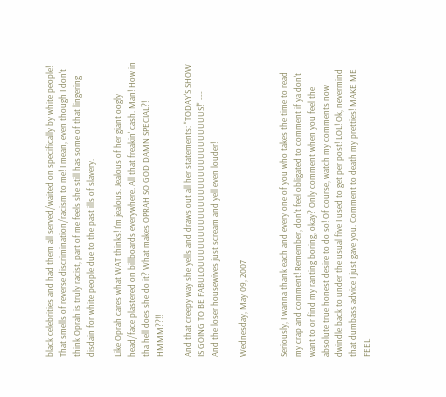black celebrities and had them all served/waited on specifically by white people! That smells of reverse discrimination/racism to me! I mean, even though I don't think Oprah is truly racist, part of me feels she still has some of that lingering disdain for white people due to the past ills of slavery.

Like Oprah cares what WAT thinks! I'm jealous. Jealous of her giant oogly head/face plastered on billboards everywhere. All that freakin' cash. Man! How in tha hell does she do it? What makes OPRAH SO GOD DAMN SPECIAL?! HMMM??!!

And that creepy way she yells and draws out all her statements: "TODAY'S SHOW IS GOING TO BE FABULOUUUUUUUUUUUUUUUUUUUUUUUUUUS!" ---
And the loser housewives just scream and yell even louder!

Wednesday, May 09, 2007


Seriously, I wanna thank each and every one of you who takes the time to read my crap and comment! Remember, don't feel obligated to comment if ya don't want to or find my ranting boring, okay? Only comment when you feel the absolute true honest desire to do so! Of course, watch my comments now dwindle back to under the usual five I used to get per post! LOL! Ok, nevermind that dumbass advice I just gave you. Comment to death my pretties! MAKE ME FEEL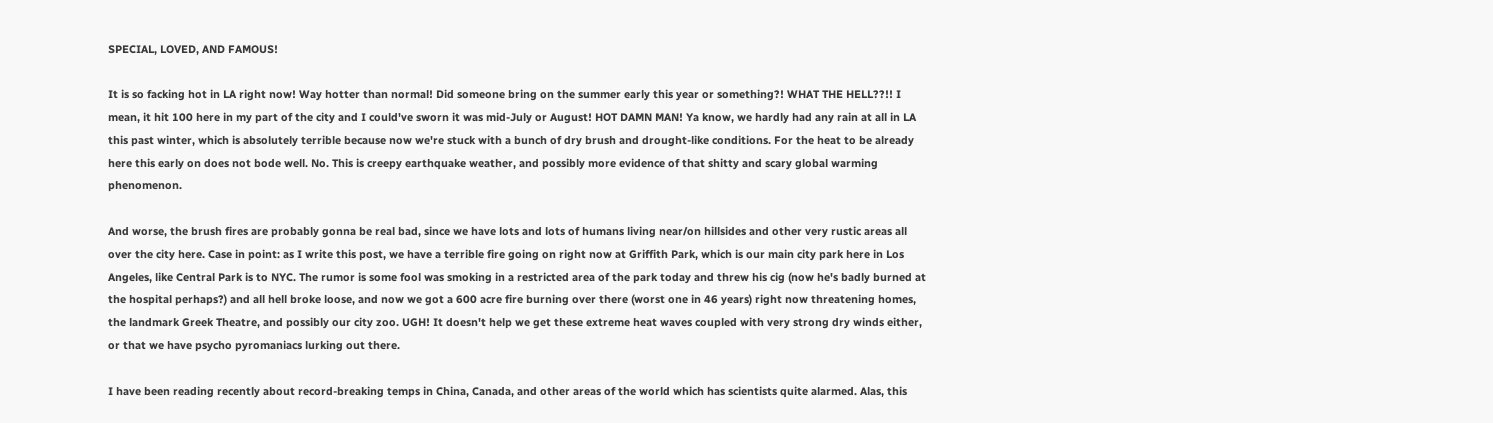SPECIAL, LOVED, AND FAMOUS!

It is so facking hot in LA right now! Way hotter than normal! Did someone bring on the summer early this year or something?! WHAT THE HELL??!! I mean, it hit 100 here in my part of the city and I could've sworn it was mid-July or August! HOT DAMN MAN! Ya know, we hardly had any rain at all in LA this past winter, which is absolutely terrible because now we're stuck with a bunch of dry brush and drought-like conditions. For the heat to be already here this early on does not bode well. No. This is creepy earthquake weather, and possibly more evidence of that shitty and scary global warming phenomenon.

And worse, the brush fires are probably gonna be real bad, since we have lots and lots of humans living near/on hillsides and other very rustic areas all over the city here. Case in point: as I write this post, we have a terrible fire going on right now at Griffith Park, which is our main city park here in Los Angeles, like Central Park is to NYC. The rumor is some fool was smoking in a restricted area of the park today and threw his cig (now he's badly burned at the hospital perhaps?) and all hell broke loose, and now we got a 600 acre fire burning over there (worst one in 46 years) right now threatening homes, the landmark Greek Theatre, and possibly our city zoo. UGH! It doesn't help we get these extreme heat waves coupled with very strong dry winds either, or that we have psycho pyromaniacs lurking out there.

I have been reading recently about record-breaking temps in China, Canada, and other areas of the world which has scientists quite alarmed. Alas, this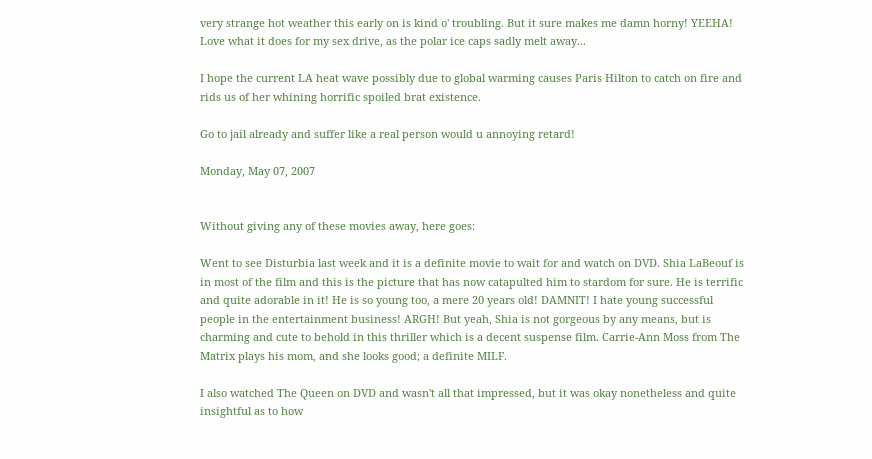very strange hot weather this early on is kind o' troubling. But it sure makes me damn horny! YEEHA! Love what it does for my sex drive, as the polar ice caps sadly melt away...

I hope the current LA heat wave possibly due to global warming causes Paris Hilton to catch on fire and rids us of her whining horrific spoiled brat existence.

Go to jail already and suffer like a real person would u annoying retard!

Monday, May 07, 2007


Without giving any of these movies away, here goes:

Went to see Disturbia last week and it is a definite movie to wait for and watch on DVD. Shia LaBeouf is in most of the film and this is the picture that has now catapulted him to stardom for sure. He is terrific and quite adorable in it! He is so young too, a mere 20 years old! DAMNIT! I hate young successful people in the entertainment business! ARGH! But yeah, Shia is not gorgeous by any means, but is charming and cute to behold in this thriller which is a decent suspense film. Carrie-Ann Moss from The Matrix plays his mom, and she looks good; a definite MILF.

I also watched The Queen on DVD and wasn't all that impressed, but it was okay nonetheless and quite insightful as to how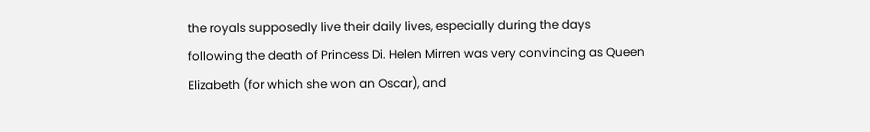the royals supposedly live their daily lives, especially during the days following the death of Princess Di. Helen Mirren was very convincing as Queen Elizabeth (for which she won an Oscar), and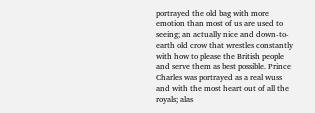portrayed the old bag with more emotion than most of us are used to seeing; an actually nice and down-to-earth old crow that wrestles constantly with how to please the British people and serve them as best possible. Prince Charles was portrayed as a real wuss and with the most heart out of all the royals; alas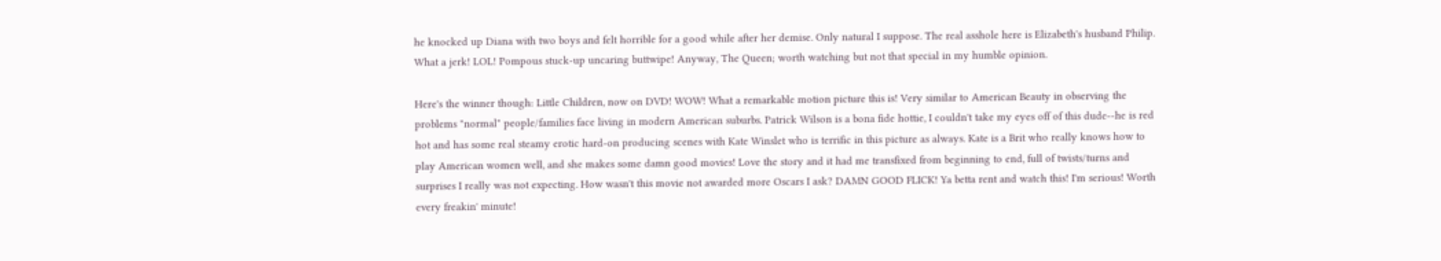he knocked up Diana with two boys and felt horrible for a good while after her demise. Only natural I suppose. The real asshole here is Elizabeth's husband Philip. What a jerk! LOL! Pompous stuck-up uncaring buttwipe! Anyway, The Queen; worth watching but not that special in my humble opinion.

Here's the winner though: Little Children, now on DVD! WOW! What a remarkable motion picture this is! Very similar to American Beauty in observing the problems "normal" people/families face living in modern American suburbs. Patrick Wilson is a bona fide hottie, I couldn't take my eyes off of this dude--he is red hot and has some real steamy erotic hard-on producing scenes with Kate Winslet who is terrific in this picture as always. Kate is a Brit who really knows how to play American women well, and she makes some damn good movies! Love the story and it had me transfixed from beginning to end, full of twists/turns and surprises I really was not expecting. How wasn't this movie not awarded more Oscars I ask? DAMN GOOD FLICK! Ya betta rent and watch this! I'm serious! Worth every freakin' minute!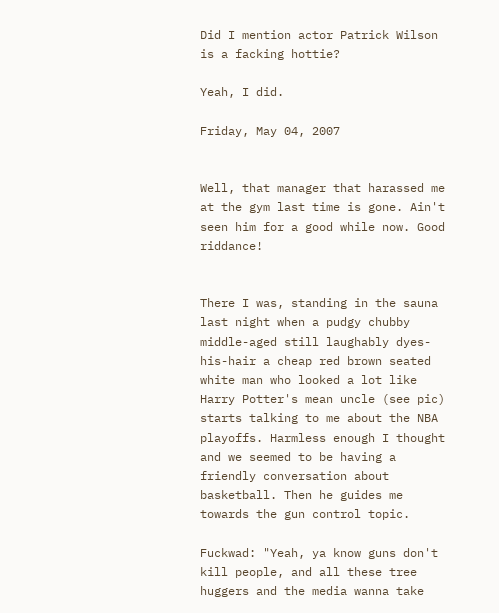Did I mention actor Patrick Wilson is a facking hottie?

Yeah, I did.

Friday, May 04, 2007


Well, that manager that harassed me at the gym last time is gone. Ain't seen him for a good while now. Good riddance!


There I was, standing in the sauna last night when a pudgy chubby middle-aged still laughably dyes-his-hair a cheap red brown seated white man who looked a lot like Harry Potter's mean uncle (see pic) starts talking to me about the NBA playoffs. Harmless enough I thought and we seemed to be having a friendly conversation about basketball. Then he guides me towards the gun control topic.

Fuckwad: "Yeah, ya know guns don't kill people, and all these tree huggers and the media wanna take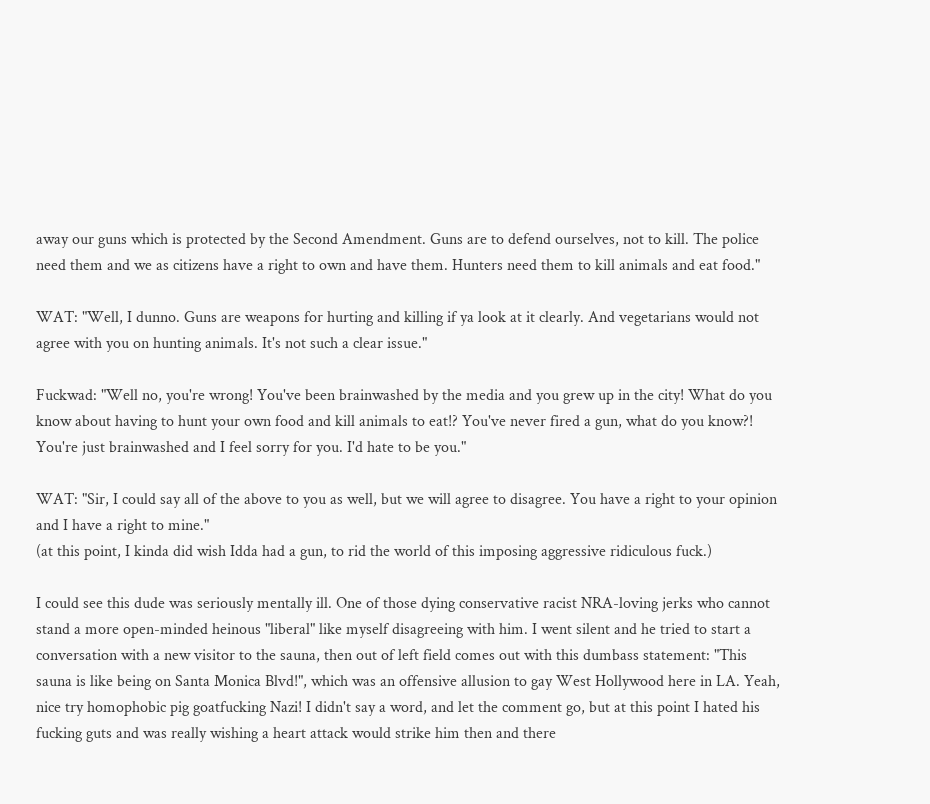away our guns which is protected by the Second Amendment. Guns are to defend ourselves, not to kill. The police need them and we as citizens have a right to own and have them. Hunters need them to kill animals and eat food."

WAT: "Well, I dunno. Guns are weapons for hurting and killing if ya look at it clearly. And vegetarians would not agree with you on hunting animals. It's not such a clear issue."

Fuckwad: "Well no, you're wrong! You've been brainwashed by the media and you grew up in the city! What do you know about having to hunt your own food and kill animals to eat!? You've never fired a gun, what do you know?! You're just brainwashed and I feel sorry for you. I'd hate to be you."

WAT: "Sir, I could say all of the above to you as well, but we will agree to disagree. You have a right to your opinion and I have a right to mine."
(at this point, I kinda did wish Idda had a gun, to rid the world of this imposing aggressive ridiculous fuck.)

I could see this dude was seriously mentally ill. One of those dying conservative racist NRA-loving jerks who cannot stand a more open-minded heinous "liberal" like myself disagreeing with him. I went silent and he tried to start a conversation with a new visitor to the sauna, then out of left field comes out with this dumbass statement: "This sauna is like being on Santa Monica Blvd!", which was an offensive allusion to gay West Hollywood here in LA. Yeah, nice try homophobic pig goatfucking Nazi! I didn't say a word, and let the comment go, but at this point I hated his fucking guts and was really wishing a heart attack would strike him then and there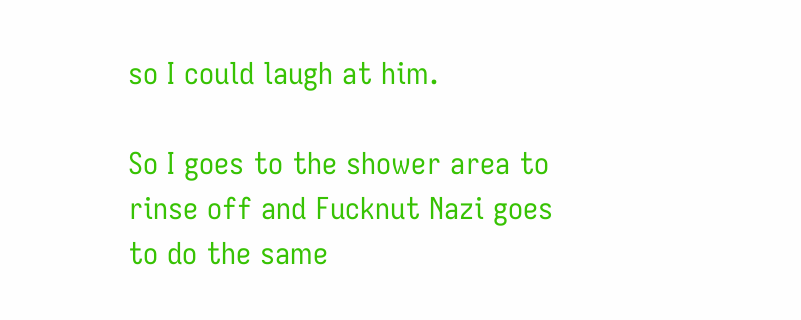so I could laugh at him.

So I goes to the shower area to rinse off and Fucknut Nazi goes to do the same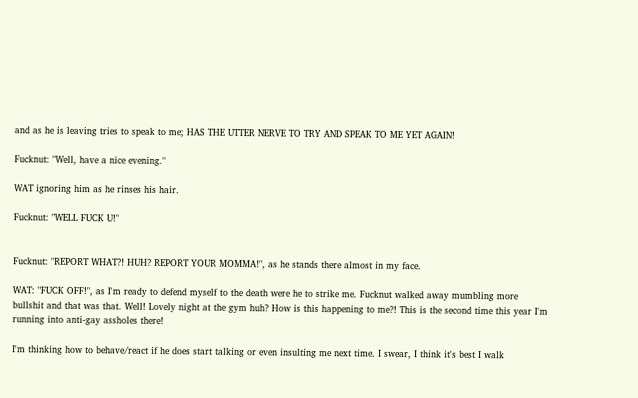and as he is leaving tries to speak to me; HAS THE UTTER NERVE TO TRY AND SPEAK TO ME YET AGAIN!

Fucknut: "Well, have a nice evening."

WAT ignoring him as he rinses his hair.

Fucknut: "WELL FUCK U!"


Fucknut: "REPORT WHAT?! HUH? REPORT YOUR MOMMA!", as he stands there almost in my face.

WAT: "FUCK OFF!", as I'm ready to defend myself to the death were he to strike me. Fucknut walked away mumbling more bullshit and that was that. Well! Lovely night at the gym huh? How is this happening to me?! This is the second time this year I'm running into anti-gay assholes there!

I'm thinking how to behave/react if he does start talking or even insulting me next time. I swear, I think it's best I walk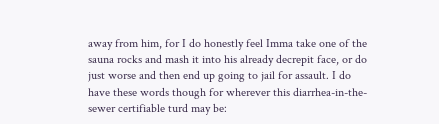away from him, for I do honestly feel Imma take one of the sauna rocks and mash it into his already decrepit face, or do just worse and then end up going to jail for assault. I do have these words though for wherever this diarrhea-in-the-sewer certifiable turd may be: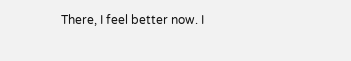There, I feel better now. I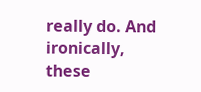really do. And ironically, these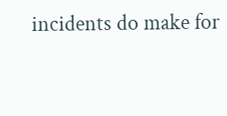incidents do make for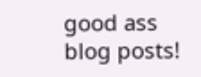good ass blog posts!